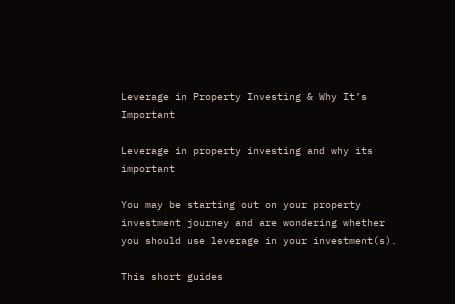Leverage in Property Investing & Why It’s Important

Leverage in property investing and why its important

You may be starting out on your property investment journey and are wondering whether you should use leverage in your investment(s).

This short guides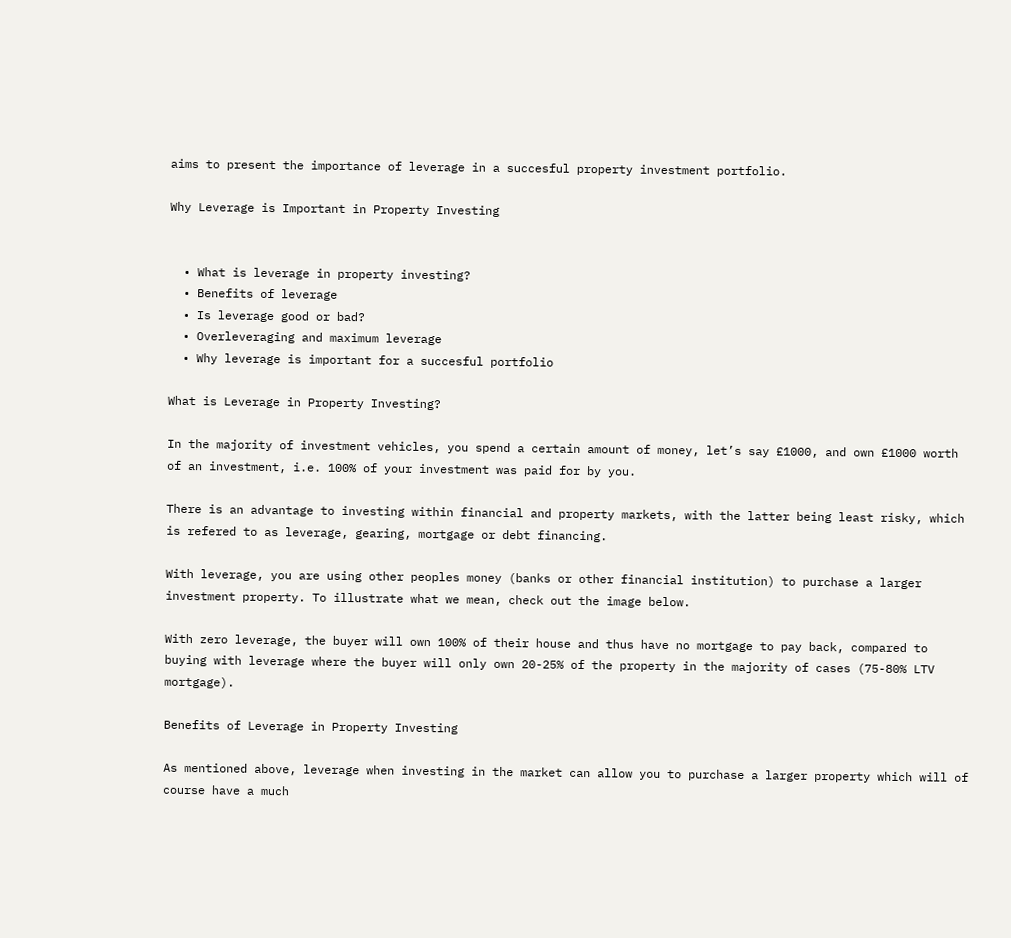aims to present the importance of leverage in a succesful property investment portfolio.

Why Leverage is Important in Property Investing


  • What is leverage in property investing?
  • Benefits of leverage
  • Is leverage good or bad?
  • Overleveraging and maximum leverage
  • Why leverage is important for a succesful portfolio

What is Leverage in Property Investing?

In the majority of investment vehicles, you spend a certain amount of money, let’s say £1000, and own £1000 worth of an investment, i.e. 100% of your investment was paid for by you.

There is an advantage to investing within financial and property markets, with the latter being least risky, which is refered to as leverage, gearing, mortgage or debt financing.

With leverage, you are using other peoples money (banks or other financial institution) to purchase a larger investment property. To illustrate what we mean, check out the image below.

With zero leverage, the buyer will own 100% of their house and thus have no mortgage to pay back, compared to buying with leverage where the buyer will only own 20-25% of the property in the majority of cases (75-80% LTV mortgage).

Benefits of Leverage in Property Investing

As mentioned above, leverage when investing in the market can allow you to purchase a larger property which will of course have a much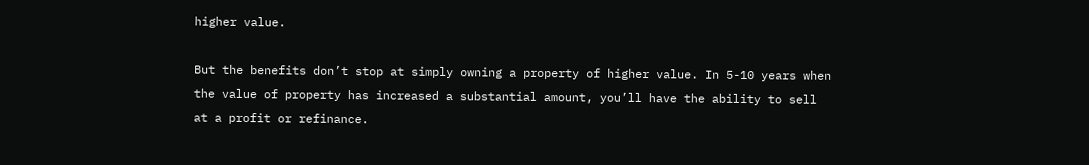higher value.

But the benefits don’t stop at simply owning a property of higher value. In 5-10 years when the value of property has increased a substantial amount, you’ll have the ability to sell at a profit or refinance.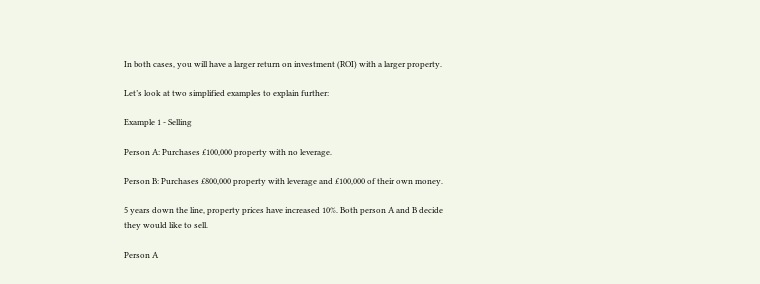In both cases, you will have a larger return on investment (ROI) with a larger property.

Let’s look at two simplified examples to explain further:

Example 1 - Selling

Person A: Purchases £100,000 property with no leverage.

Person B: Purchases £800,000 property with leverage and £100,000 of their own money.

5 years down the line, property prices have increased 10%. Both person A and B decide they would like to sell.

Person A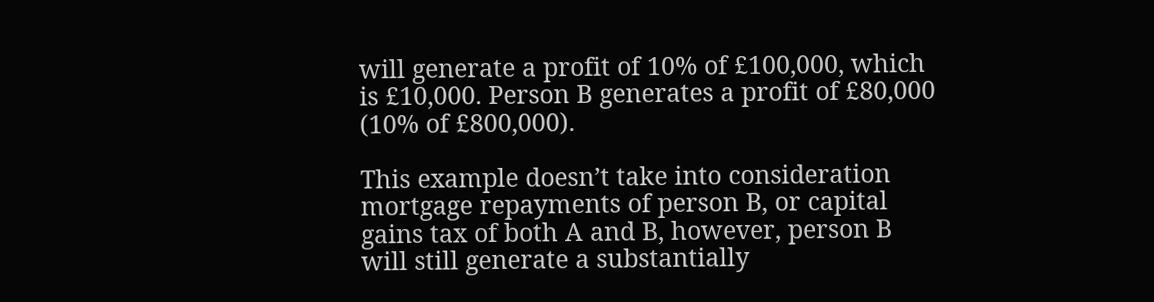will generate a profit of 10% of £100,000, which is £10,000. Person B generates a profit of £80,000 (10% of £800,000).

This example doesn’t take into consideration mortgage repayments of person B, or capital gains tax of both A and B, however, person B will still generate a substantially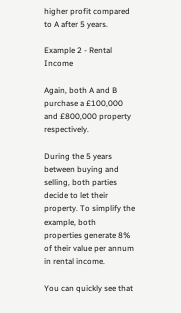higher profit compared to A after 5 years.

Example 2 - Rental Income

Again, both A and B purchase a £100,000 and £800,000 property respectively.

During the 5 years between buying and selling, both parties decide to let their property. To simplify the example, both properties generate 8% of their value per annum in rental income.

You can quickly see that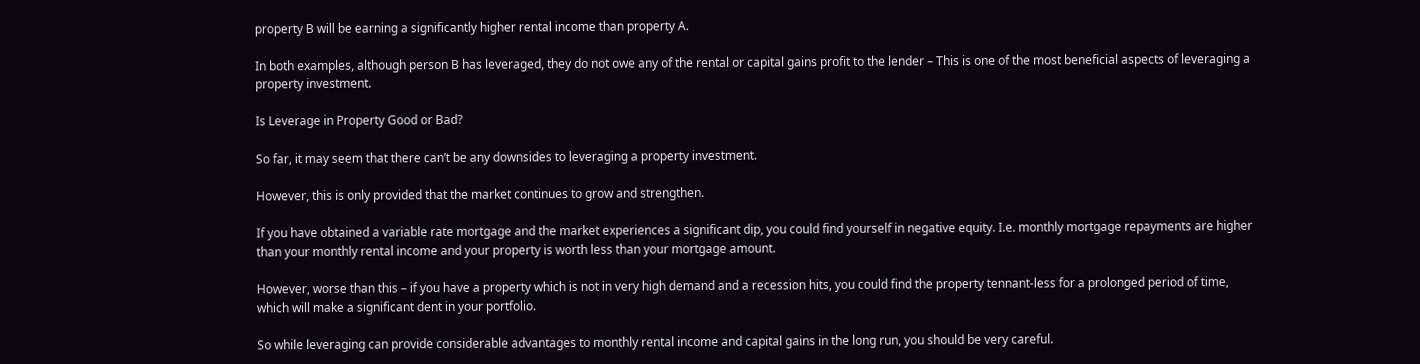property B will be earning a significantly higher rental income than property A.

In both examples, although person B has leveraged, they do not owe any of the rental or capital gains profit to the lender – This is one of the most beneficial aspects of leveraging a property investment.

Is Leverage in Property Good or Bad?

So far, it may seem that there can’t be any downsides to leveraging a property investment.

However, this is only provided that the market continues to grow and strengthen.

If you have obtained a variable rate mortgage and the market experiences a significant dip, you could find yourself in negative equity. I.e. monthly mortgage repayments are higher than your monthly rental income and your property is worth less than your mortgage amount.

However, worse than this – if you have a property which is not in very high demand and a recession hits, you could find the property tennant-less for a prolonged period of time, which will make a significant dent in your portfolio.

So while leveraging can provide considerable advantages to monthly rental income and capital gains in the long run, you should be very careful.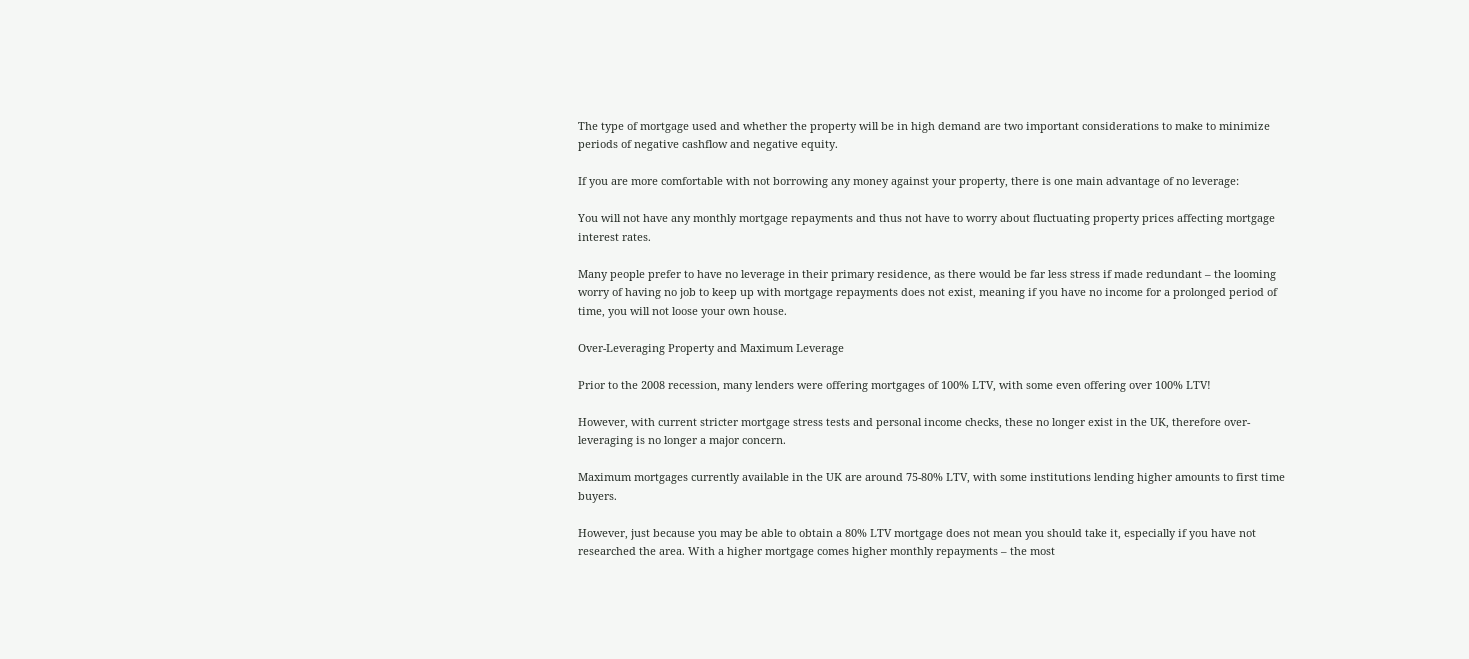The type of mortgage used and whether the property will be in high demand are two important considerations to make to minimize periods of negative cashflow and negative equity.

If you are more comfortable with not borrowing any money against your property, there is one main advantage of no leverage:

You will not have any monthly mortgage repayments and thus not have to worry about fluctuating property prices affecting mortgage interest rates.

Many people prefer to have no leverage in their primary residence, as there would be far less stress if made redundant – the looming worry of having no job to keep up with mortgage repayments does not exist, meaning if you have no income for a prolonged period of time, you will not loose your own house.

Over-Leveraging Property and Maximum Leverage

Prior to the 2008 recession, many lenders were offering mortgages of 100% LTV, with some even offering over 100% LTV!

However, with current stricter mortgage stress tests and personal income checks, these no longer exist in the UK, therefore over-leveraging is no longer a major concern.

Maximum mortgages currently available in the UK are around 75-80% LTV, with some institutions lending higher amounts to first time buyers.

However, just because you may be able to obtain a 80% LTV mortgage does not mean you should take it, especially if you have not researched the area. With a higher mortgage comes higher monthly repayments – the most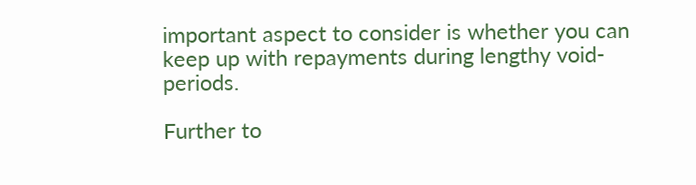important aspect to consider is whether you can keep up with repayments during lengthy void-periods.

Further to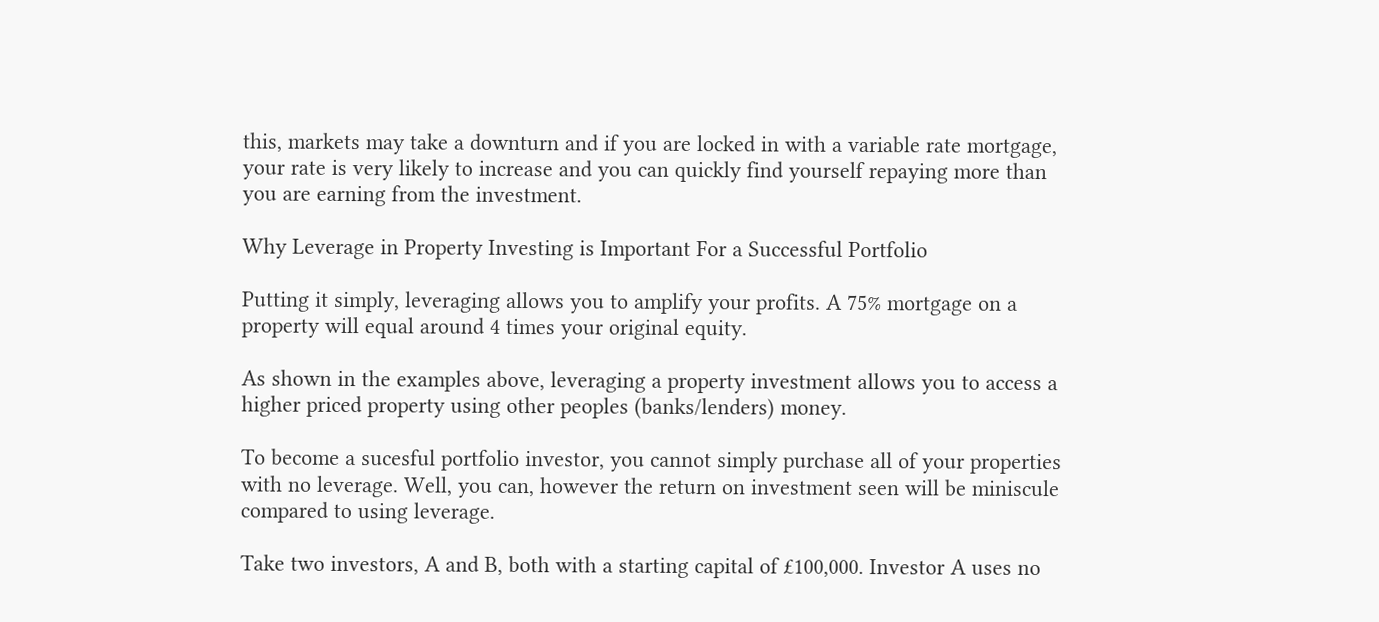this, markets may take a downturn and if you are locked in with a variable rate mortgage, your rate is very likely to increase and you can quickly find yourself repaying more than you are earning from the investment.

Why Leverage in Property Investing is Important For a Successful Portfolio

Putting it simply, leveraging allows you to amplify your profits. A 75% mortgage on a property will equal around 4 times your original equity.

As shown in the examples above, leveraging a property investment allows you to access a higher priced property using other peoples (banks/lenders) money.

To become a sucesful portfolio investor, you cannot simply purchase all of your properties with no leverage. Well, you can, however the return on investment seen will be miniscule compared to using leverage.

Take two investors, A and B, both with a starting capital of £100,000. Investor A uses no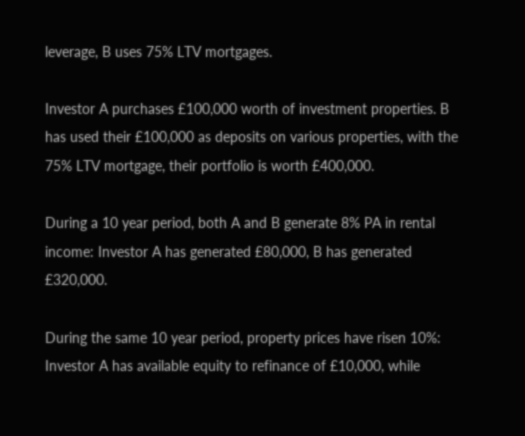leverage, B uses 75% LTV mortgages.

Investor A purchases £100,000 worth of investment properties. B has used their £100,000 as deposits on various properties, with the 75% LTV mortgage, their portfolio is worth £400,000.

During a 10 year period, both A and B generate 8% PA in rental income: Investor A has generated £80,000, B has generated £320,000.

During the same 10 year period, property prices have risen 10%: Investor A has available equity to refinance of £10,000, while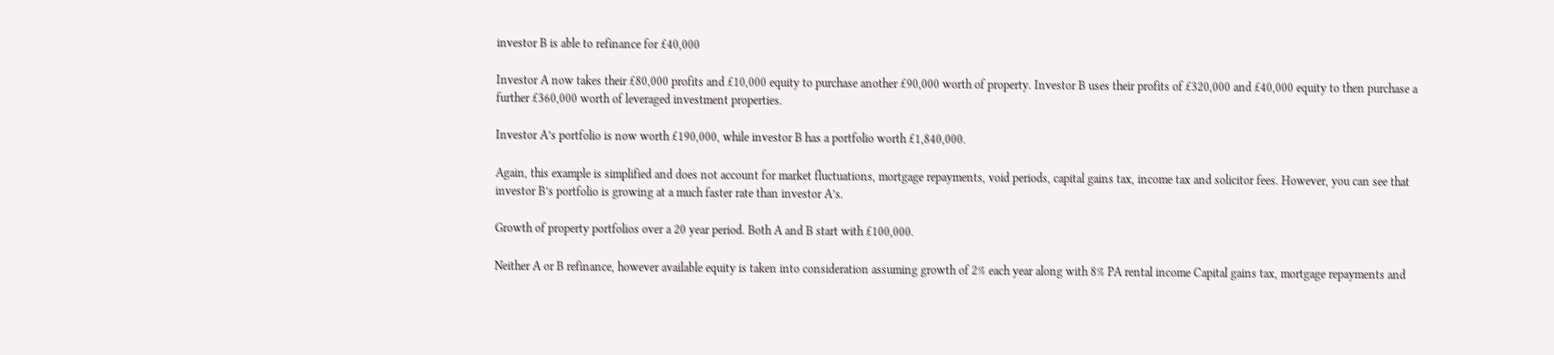investor B is able to refinance for £40,000

Investor A now takes their £80,000 profits and £10,000 equity to purchase another £90,000 worth of property. Investor B uses their profits of £320,000 and £40,000 equity to then purchase a further £360,000 worth of leveraged investment properties.

Investor A’s portfolio is now worth £190,000, while investor B has a portfolio worth £1,840,000.

Again, this example is simplified and does not account for market fluctuations, mortgage repayments, void periods, capital gains tax, income tax and solicitor fees. However, you can see that investor B’s portfolio is growing at a much faster rate than investor A’s.

Growth of property portfolios over a 20 year period. Both A and B start with £100,000.

Neither A or B refinance, however available equity is taken into consideration assuming growth of 2% each year along with 8% PA rental income Capital gains tax, mortgage repayments and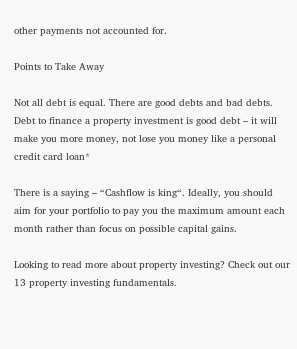other payments not accounted for.

Points to Take Away

Not all debt is equal. There are good debts and bad debts. Debt to finance a property investment is good debt – it will make you more money, not lose you money like a personal credit card loan*

There is a saying – “Cashflow is king“. Ideally, you should aim for your portfolio to pay you the maximum amount each month rather than focus on possible capital gains.

Looking to read more about property investing? Check out our 13 property investing fundamentals.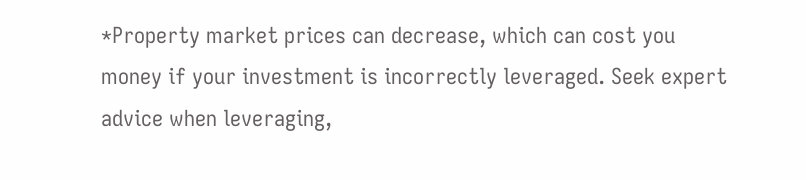*Property market prices can decrease, which can cost you money if your investment is incorrectly leveraged. Seek expert advice when leveraging,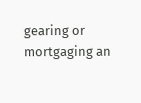gearing or mortgaging an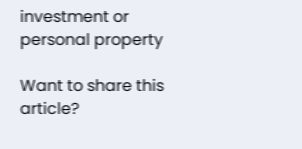investment or personal property

Want to share this article?